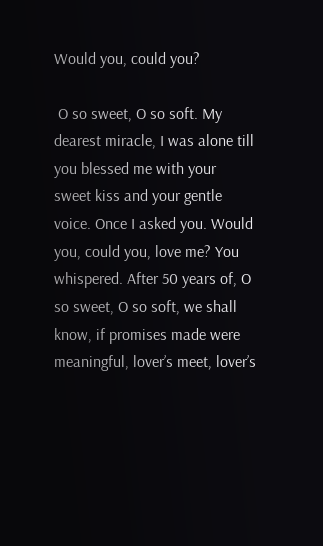Would you, could you?

 O so sweet, O so soft. My dearest miracle, I was alone till you blessed me with your sweet kiss and your gentle voice. Once I asked you. Would you, could you, love me? You whispered. After 50 years of, O so sweet, O so soft, we shall know, if promises made were meaningful, lover’s meet, lover’s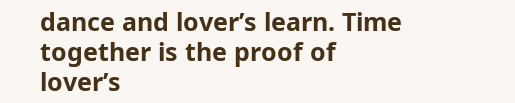dance and lover’s learn. Time together is the proof of lover’s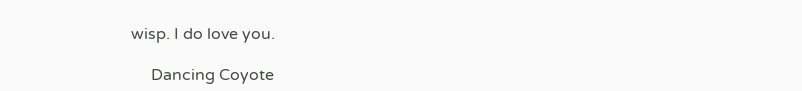wisp. I do love you.

     Dancing Coyote